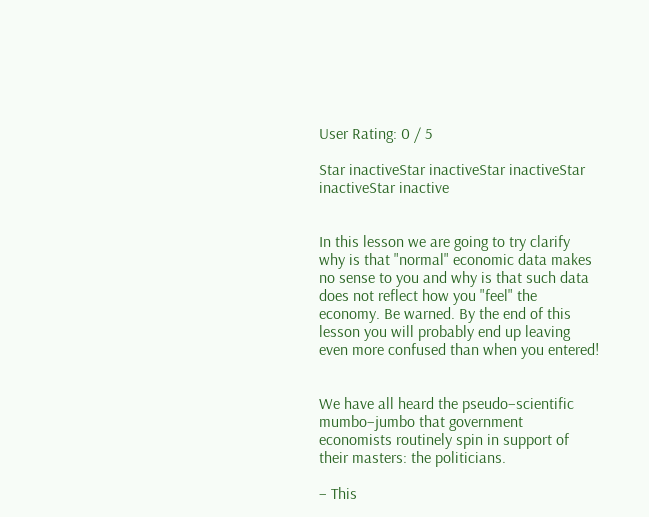User Rating: 0 / 5

Star inactiveStar inactiveStar inactiveStar inactiveStar inactive


In this lesson we are going to try clarify why is that "normal" economic data makes no sense to you and why is that such data does not reflect how you "feel" the economy. Be warned. By the end of this lesson you will probably end up leaving even more confused than when you entered!


We have all heard the pseudo–scientific mumbo–jumbo that government economists routinely spin in support of their masters: the politicians.

– This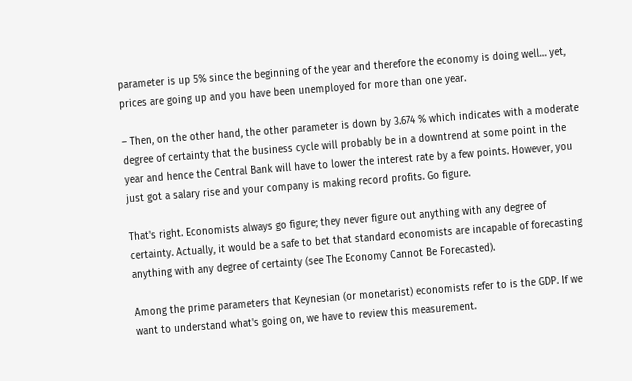parameter is up 5% since the beginning of the year and therefore the economy is doing well… yet, prices are going up and you have been unemployed for more than one year.

– Then, on the other hand, the other parameter is down by 3.674 % which indicates with a moderate degree of certainty that the business cycle will probably be in a downtrend at some point in the year and hence the Central Bank will have to lower the interest rate by a few points. However, you just got a salary rise and your company is making record profits. Go figure.

That's right. Economists always go figure; they never figure out anything with any degree of certainty. Actually, it would be a safe to bet that standard economists are incapable of forecasting anything with any degree of certainty (see The Economy Cannot Be Forecasted).

Among the prime parameters that Keynesian (or monetarist) economists refer to is the GDP. If we want to understand what's going on, we have to review this measurement.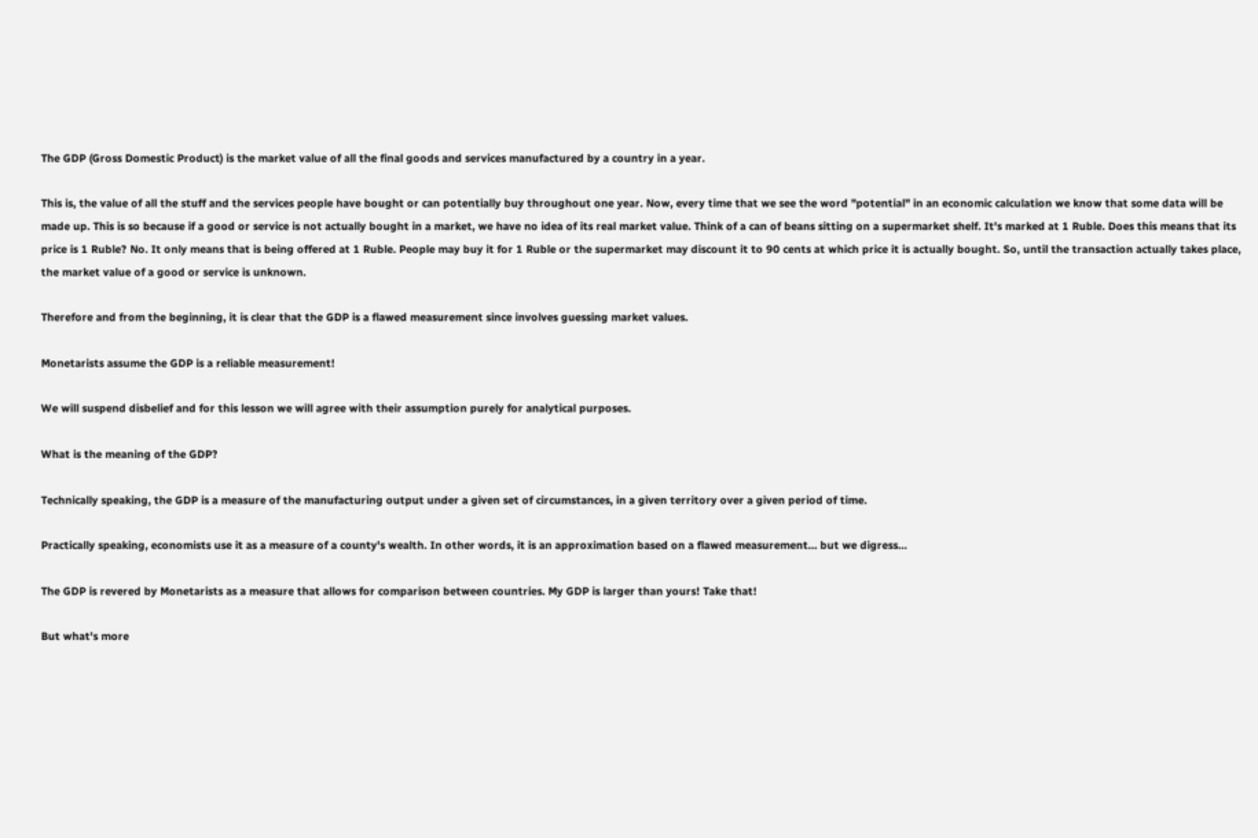The GDP (Gross Domestic Product) is the market value of all the final goods and services manufactured by a country in a year.

This is, the value of all the stuff and the services people have bought or can potentially buy throughout one year. Now, every time that we see the word "potential" in an economic calculation we know that some data will be made up. This is so because if a good or service is not actually bought in a market, we have no idea of its real market value. Think of a can of beans sitting on a supermarket shelf. It's marked at 1 Ruble. Does this means that its price is 1 Ruble? No. It only means that is being offered at 1 Ruble. People may buy it for 1 Ruble or the supermarket may discount it to 90 cents at which price it is actually bought. So, until the transaction actually takes place, the market value of a good or service is unknown.

Therefore and from the beginning, it is clear that the GDP is a flawed measurement since involves guessing market values.

Monetarists assume the GDP is a reliable measurement!

We will suspend disbelief and for this lesson we will agree with their assumption purely for analytical purposes.

What is the meaning of the GDP?

Technically speaking, the GDP is a measure of the manufacturing output under a given set of circumstances, in a given territory over a given period of time.

Practically speaking, economists use it as a measure of a county's wealth. In other words, it is an approximation based on a flawed measurement… but we digress…

The GDP is revered by Monetarists as a measure that allows for comparison between countries. My GDP is larger than yours! Take that!

But what's more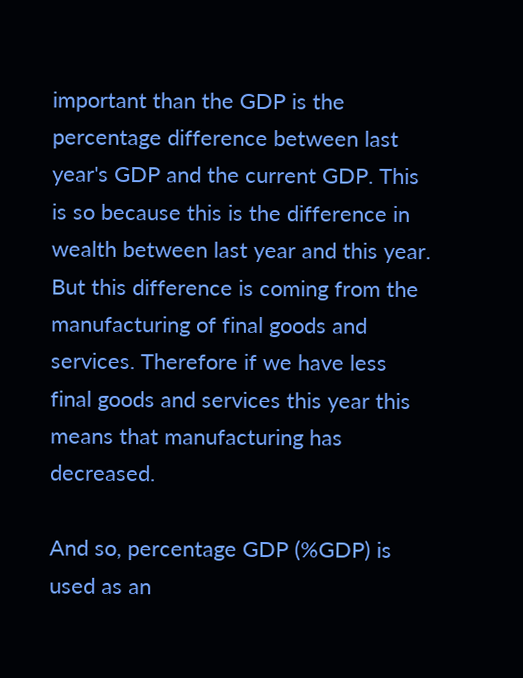important than the GDP is the percentage difference between last year's GDP and the current GDP. This is so because this is the difference in wealth between last year and this year. But this difference is coming from the manufacturing of final goods and services. Therefore if we have less final goods and services this year this means that manufacturing has decreased.

And so, percentage GDP (%GDP) is used as an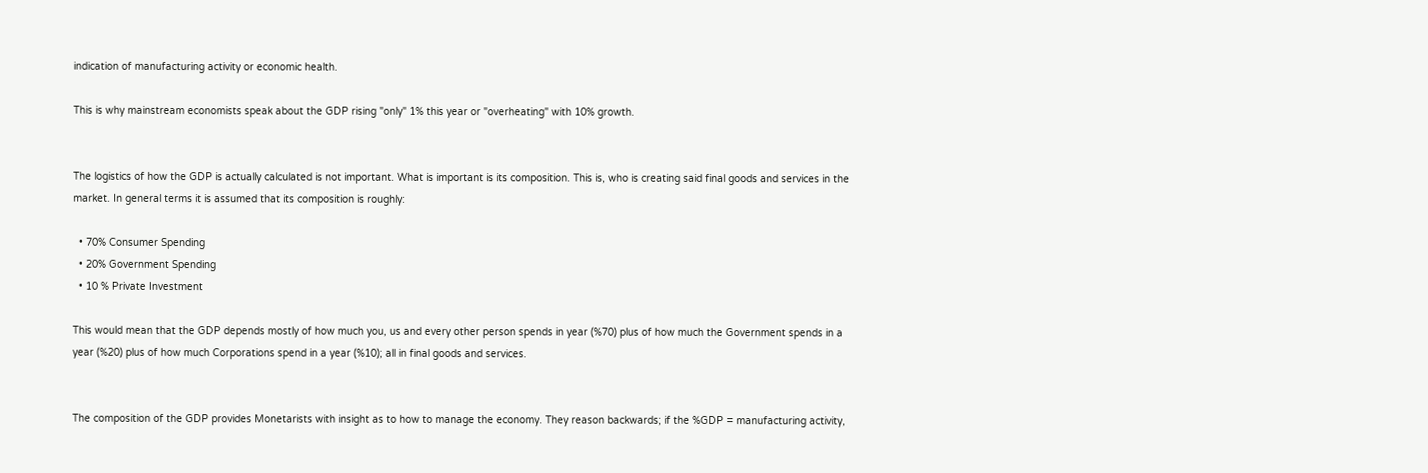indication of manufacturing activity or economic health.

This is why mainstream economists speak about the GDP rising "only" 1% this year or "overheating" with 10% growth.


The logistics of how the GDP is actually calculated is not important. What is important is its composition. This is, who is creating said final goods and services in the market. In general terms it is assumed that its composition is roughly:

  • 70% Consumer Spending
  • 20% Government Spending
  • 10 % Private Investment

This would mean that the GDP depends mostly of how much you, us and every other person spends in year (%70) plus of how much the Government spends in a year (%20) plus of how much Corporations spend in a year (%10); all in final goods and services.


The composition of the GDP provides Monetarists with insight as to how to manage the economy. They reason backwards; if the %GDP = manufacturing activity,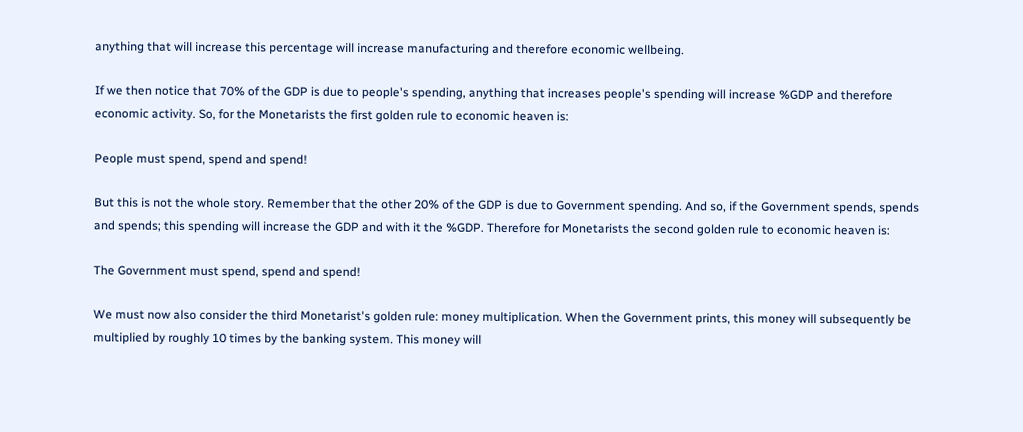anything that will increase this percentage will increase manufacturing and therefore economic wellbeing.

If we then notice that 70% of the GDP is due to people's spending, anything that increases people's spending will increase %GDP and therefore economic activity. So, for the Monetarists the first golden rule to economic heaven is:

People must spend, spend and spend!

But this is not the whole story. Remember that the other 20% of the GDP is due to Government spending. And so, if the Government spends, spends and spends; this spending will increase the GDP and with it the %GDP. Therefore for Monetarists the second golden rule to economic heaven is:

The Government must spend, spend and spend!

We must now also consider the third Monetarist's golden rule: money multiplication. When the Government prints, this money will subsequently be multiplied by roughly 10 times by the banking system. This money will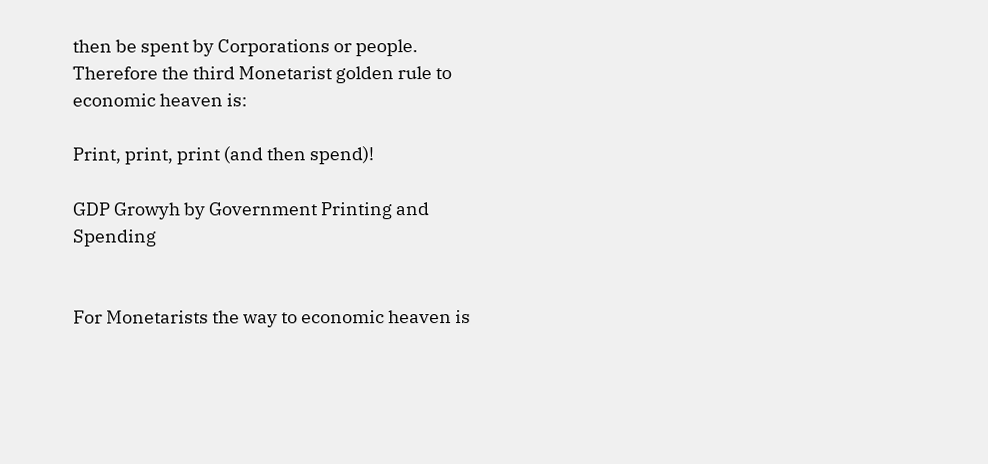then be spent by Corporations or people. Therefore the third Monetarist golden rule to economic heaven is:

Print, print, print (and then spend)!

GDP Growyh by Government Printing and Spending


For Monetarists the way to economic heaven is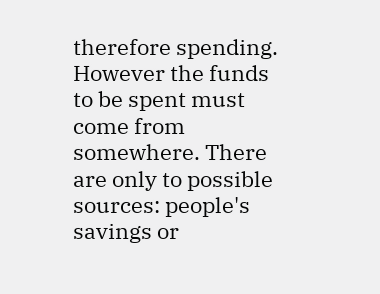therefore spending. However the funds to be spent must come from somewhere. There are only to possible sources: people's savings or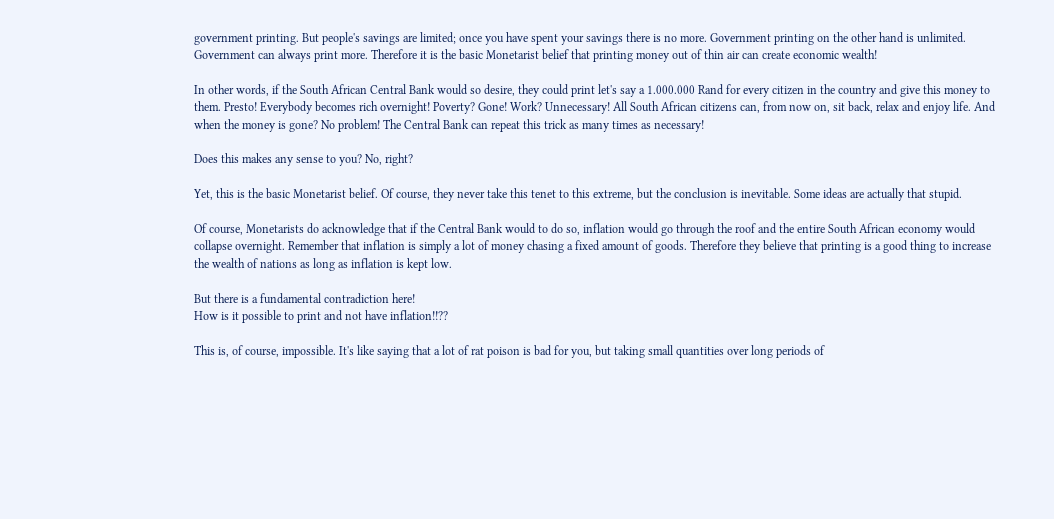government printing. But people's savings are limited; once you have spent your savings there is no more. Government printing on the other hand is unlimited. Government can always print more. Therefore it is the basic Monetarist belief that printing money out of thin air can create economic wealth!

In other words, if the South African Central Bank would so desire, they could print let's say a 1.000.000 Rand for every citizen in the country and give this money to them. Presto! Everybody becomes rich overnight! Poverty? Gone! Work? Unnecessary! All South African citizens can, from now on, sit back, relax and enjoy life. And when the money is gone? No problem! The Central Bank can repeat this trick as many times as necessary!

Does this makes any sense to you? No, right?

Yet, this is the basic Monetarist belief. Of course, they never take this tenet to this extreme, but the conclusion is inevitable. Some ideas are actually that stupid.

Of course, Monetarists do acknowledge that if the Central Bank would to do so, inflation would go through the roof and the entire South African economy would collapse overnight. Remember that inflation is simply a lot of money chasing a fixed amount of goods. Therefore they believe that printing is a good thing to increase the wealth of nations as long as inflation is kept low.

But there is a fundamental contradiction here!
How is it possible to print and not have inflation!!??

This is, of course, impossible. It's like saying that a lot of rat poison is bad for you, but taking small quantities over long periods of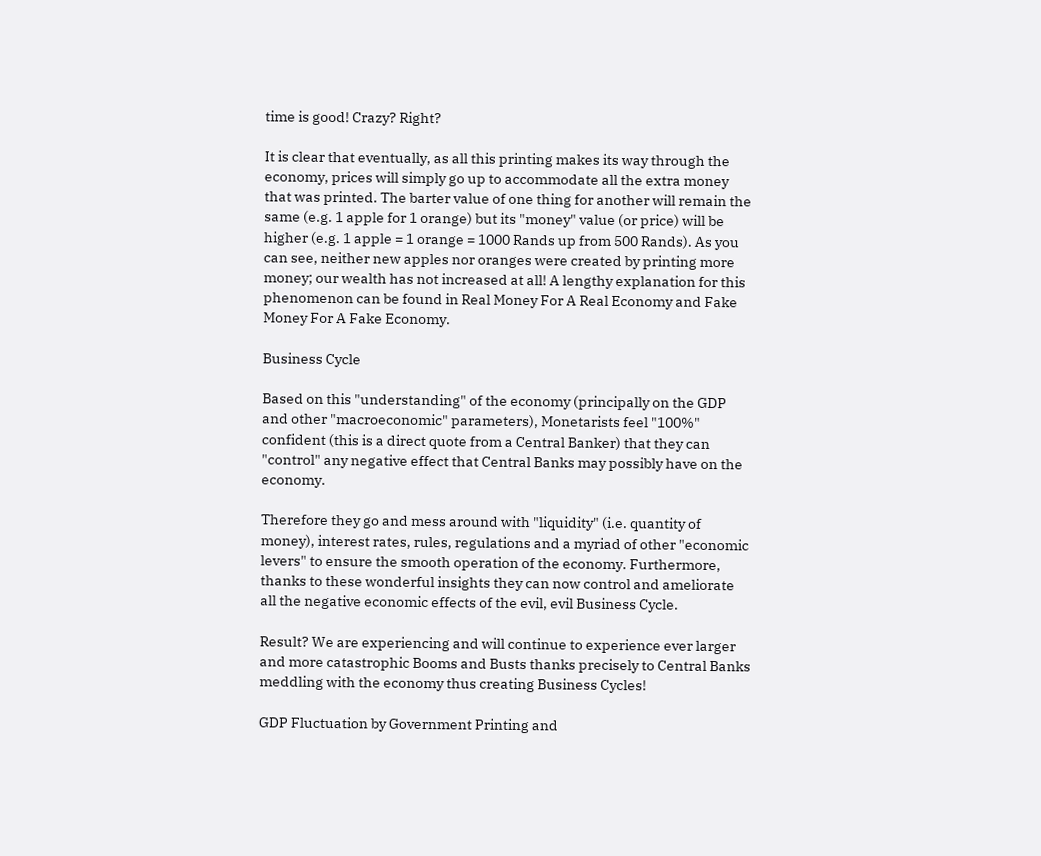time is good! Crazy? Right?

It is clear that eventually, as all this printing makes its way through the economy, prices will simply go up to accommodate all the extra money that was printed. The barter value of one thing for another will remain the same (e.g. 1 apple for 1 orange) but its "money" value (or price) will be higher (e.g. 1 apple = 1 orange = 1000 Rands up from 500 Rands). As you can see, neither new apples nor oranges were created by printing more money; our wealth has not increased at all! A lengthy explanation for this phenomenon can be found in Real Money For A Real Economy and Fake Money For A Fake Economy.

Business Cycle

Based on this "understanding" of the economy (principally on the GDP and other "macroeconomic" parameters), Monetarists feel "100%" confident (this is a direct quote from a Central Banker) that they can "control" any negative effect that Central Banks may possibly have on the economy.

Therefore they go and mess around with "liquidity" (i.e. quantity of money), interest rates, rules, regulations and a myriad of other "economic levers" to ensure the smooth operation of the economy. Furthermore, thanks to these wonderful insights they can now control and ameliorate all the negative economic effects of the evil, evil Business Cycle.

Result? We are experiencing and will continue to experience ever larger and more catastrophic Booms and Busts thanks precisely to Central Banks meddling with the economy thus creating Business Cycles!

GDP Fluctuation by Government Printing and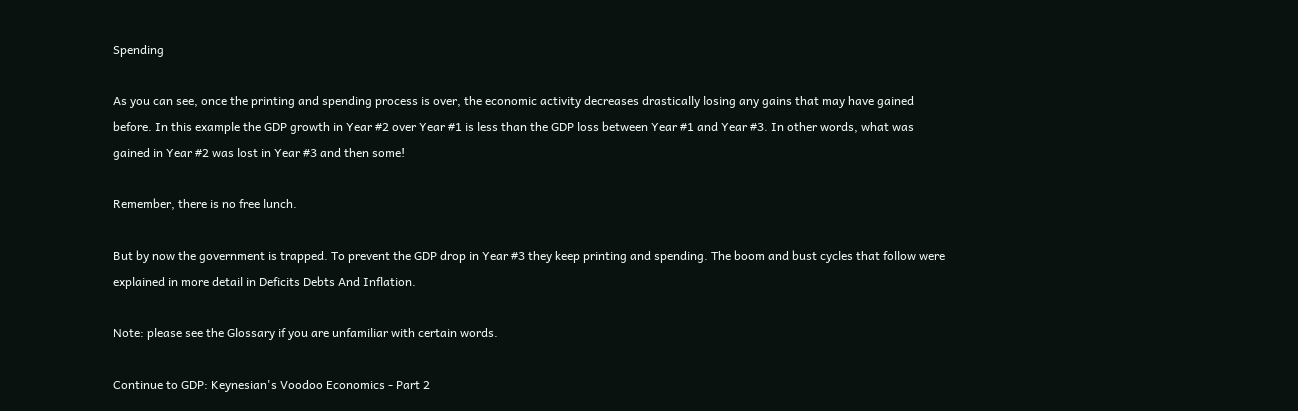Spending

As you can see, once the printing and spending process is over, the economic activity decreases drastically losing any gains that may have gained before. In this example the GDP growth in Year #2 over Year #1 is less than the GDP loss between Year #1 and Year #3. In other words, what was gained in Year #2 was lost in Year #3 and then some!

Remember, there is no free lunch.

But by now the government is trapped. To prevent the GDP drop in Year #3 they keep printing and spending. The boom and bust cycles that follow were explained in more detail in Deficits Debts And Inflation.

Note: please see the Glossary if you are unfamiliar with certain words.

Continue to GDP: Keynesian's Voodoo Economics - Part 2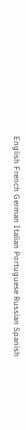English French German Italian Portuguese Russian Spanish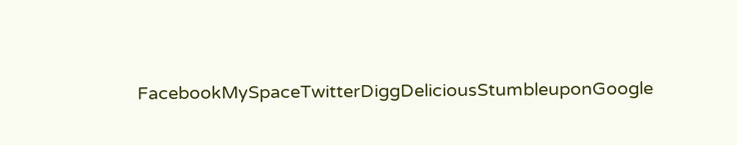FacebookMySpaceTwitterDiggDeliciousStumbleuponGoogle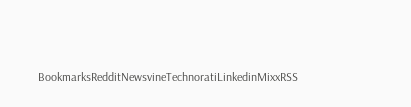BookmarksRedditNewsvineTechnoratiLinkedinMixxRSS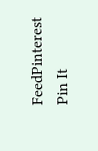FeedPinterest
Pin It